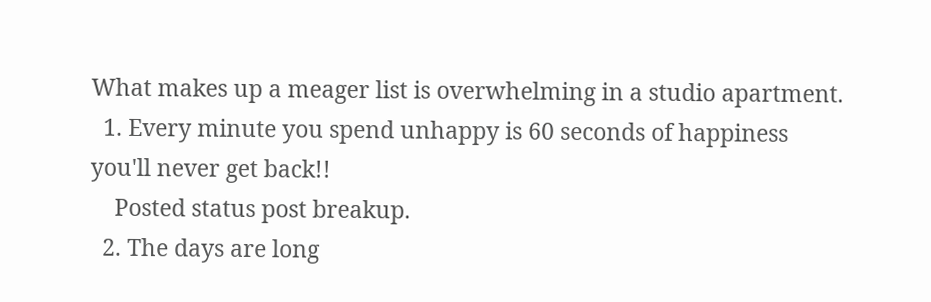What makes up a meager list is overwhelming in a studio apartment.
  1. Every minute you spend unhappy is 60 seconds of happiness you'll never get back!!
    Posted status post breakup.
  2. The days are long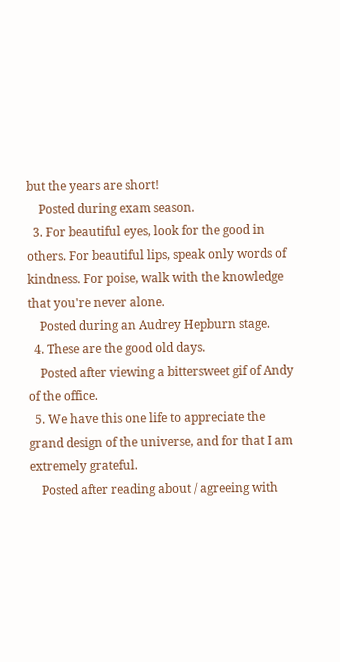but the years are short!
    Posted during exam season.
  3. For beautiful eyes, look for the good in others. For beautiful lips, speak only words of kindness. For poise, walk with the knowledge that you're never alone.
    Posted during an Audrey Hepburn stage.
  4. These are the good old days.
    Posted after viewing a bittersweet gif of Andy of the office.
  5. We have this one life to appreciate the grand design of the universe, and for that I am extremely grateful.
    Posted after reading about / agreeing with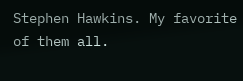Stephen Hawkins. My favorite of them all.